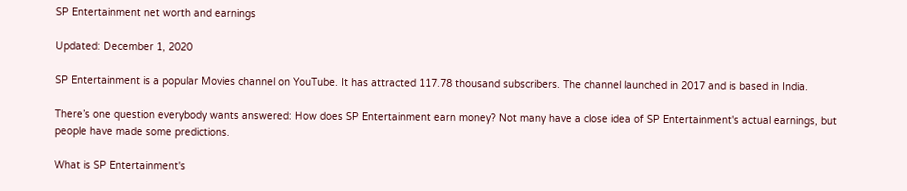SP Entertainment net worth and earnings

Updated: December 1, 2020

SP Entertainment is a popular Movies channel on YouTube. It has attracted 117.78 thousand subscribers. The channel launched in 2017 and is based in India.

There’s one question everybody wants answered: How does SP Entertainment earn money? Not many have a close idea of SP Entertainment's actual earnings, but people have made some predictions.

What is SP Entertainment's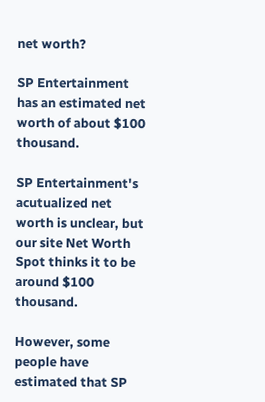net worth?

SP Entertainment has an estimated net worth of about $100 thousand.

SP Entertainment's acutualized net worth is unclear, but our site Net Worth Spot thinks it to be around $100 thousand.

However, some people have estimated that SP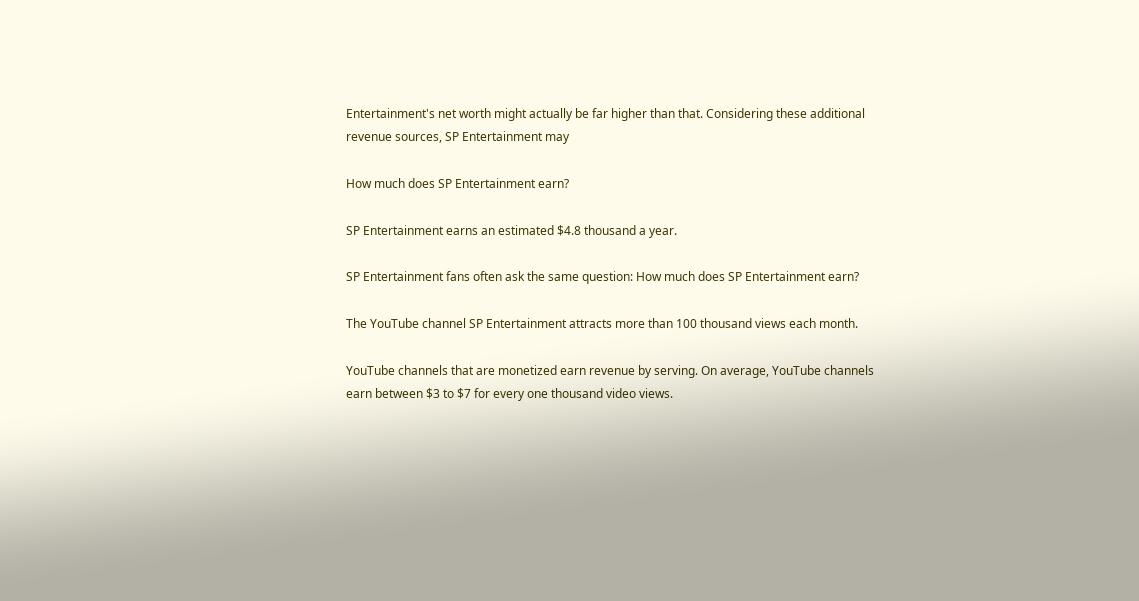Entertainment's net worth might actually be far higher than that. Considering these additional revenue sources, SP Entertainment may

How much does SP Entertainment earn?

SP Entertainment earns an estimated $4.8 thousand a year.

SP Entertainment fans often ask the same question: How much does SP Entertainment earn?

The YouTube channel SP Entertainment attracts more than 100 thousand views each month.

YouTube channels that are monetized earn revenue by serving. On average, YouTube channels earn between $3 to $7 for every one thousand video views.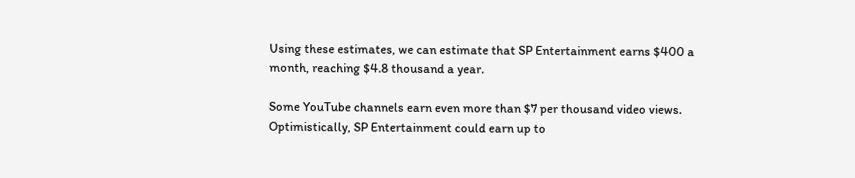Using these estimates, we can estimate that SP Entertainment earns $400 a month, reaching $4.8 thousand a year.

Some YouTube channels earn even more than $7 per thousand video views. Optimistically, SP Entertainment could earn up to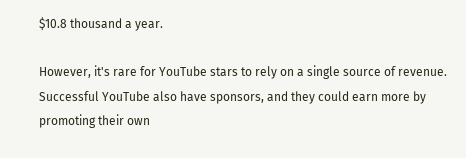$10.8 thousand a year.

However, it's rare for YouTube stars to rely on a single source of revenue. Successful YouTube also have sponsors, and they could earn more by promoting their own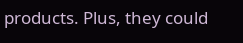products. Plus, they could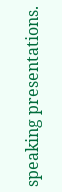speaking presentations.